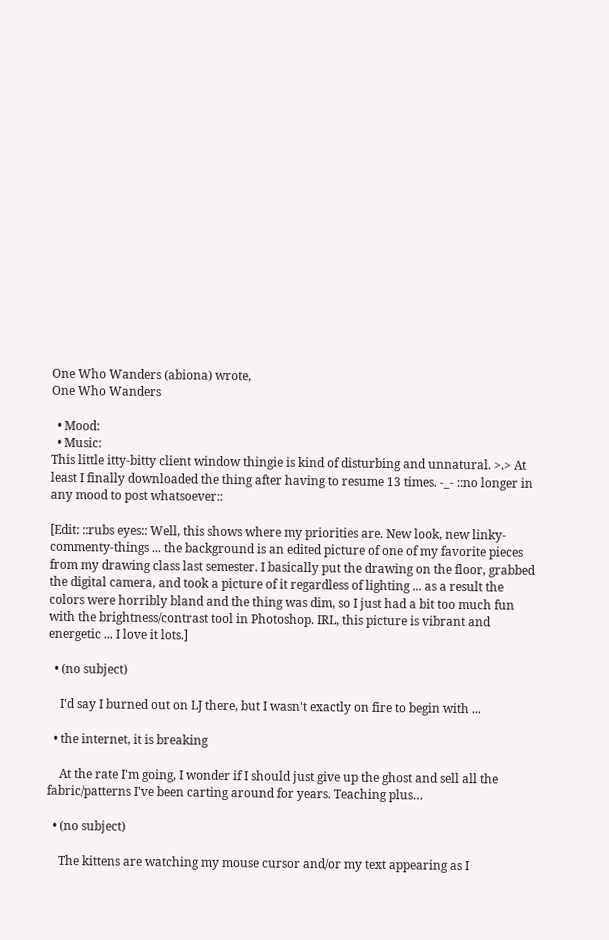One Who Wanders (abiona) wrote,
One Who Wanders

  • Mood:
  • Music:
This little itty-bitty client window thingie is kind of disturbing and unnatural. >.> At least I finally downloaded the thing after having to resume 13 times. -_- ::no longer in any mood to post whatsoever::

[Edit: ::rubs eyes:: Well, this shows where my priorities are. New look, new linky-commenty-things ... the background is an edited picture of one of my favorite pieces from my drawing class last semester. I basically put the drawing on the floor, grabbed the digital camera, and took a picture of it regardless of lighting ... as a result the colors were horribly bland and the thing was dim, so I just had a bit too much fun with the brightness/contrast tool in Photoshop. IRL, this picture is vibrant and energetic ... I love it lots.]

  • (no subject)

    I'd say I burned out on LJ there, but I wasn't exactly on fire to begin with ...

  • the internet, it is breaking

    At the rate I'm going, I wonder if I should just give up the ghost and sell all the fabric/patterns I've been carting around for years. Teaching plus…

  • (no subject)

    The kittens are watching my mouse cursor and/or my text appearing as I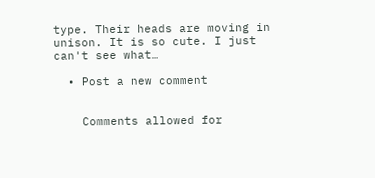type. Their heads are moving in unison. It is so cute. I just can't see what…

  • Post a new comment


    Comments allowed for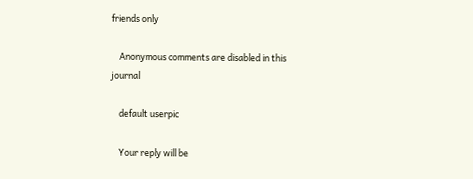friends only

    Anonymous comments are disabled in this journal

    default userpic

    Your reply will be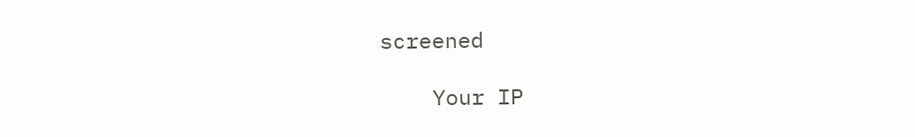screened

    Your IP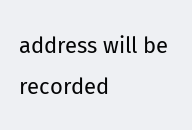address will be recorded